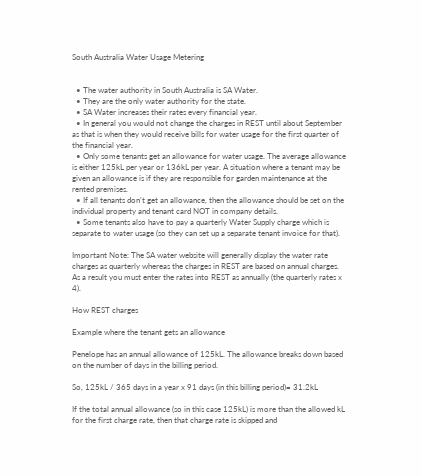South Australia Water Usage Metering


  • The water authority in South Australia is SA Water.
  • They are the only water authority for the state.
  • SA Water increases their rates every financial year.
  • In general you would not change the charges in REST until about September as that is when they would receive bills for water usage for the first quarter of the financial year.
  • Only some tenants get an allowance for water usage. The average allowance is either 125kL per year or 136kL per year. A situation where a tenant may be given an allowance is if they are responsible for garden maintenance at the rented premises.
  • If all tenants don’t get an allowance, then the allowance should be set on the individual property and tenant card NOT in company details.
  • Some tenants also have to pay a quarterly Water Supply charge which is separate to water usage (so they can set up a separate tenant invoice for that).

Important Note: The SA water website will generally display the water rate charges as quarterly whereas the charges in REST are based on annual charges. As a result you must enter the rates into REST as annually (the quarterly rates x 4).

How REST charges

Example where the tenant gets an allowance

Penelope has an annual allowance of 125kL. The allowance breaks down based on the number of days in the billing period.

So, 125kL / 365 days in a year x 91 days (in this billing period)= 31.2kL

If the total annual allowance (so in this case 125kL) is more than the allowed kL for the first charge rate, then that charge rate is skipped and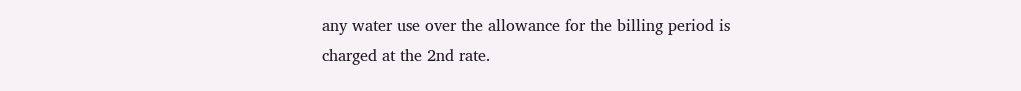any water use over the allowance for the billing period is charged at the 2nd rate.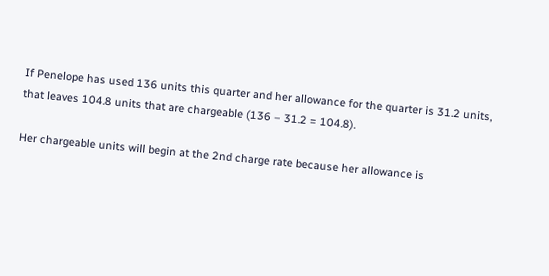If Penelope has used 136 units this quarter and her allowance for the quarter is 31.2 units, that leaves 104.8 units that are chargeable (136 – 31.2 = 104.8).

Her chargeable units will begin at the 2nd charge rate because her allowance is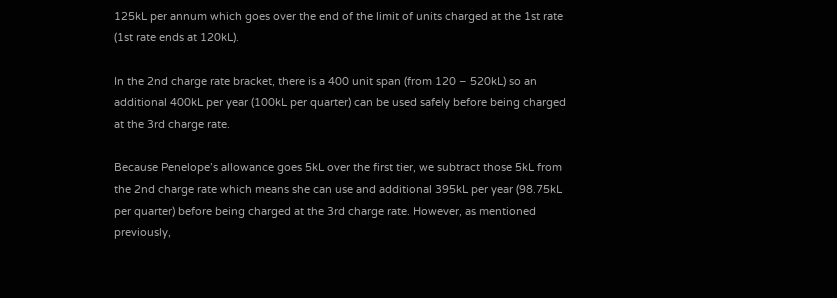125kL per annum which goes over the end of the limit of units charged at the 1st rate (1st rate ends at 120kL).

In the 2nd charge rate bracket, there is a 400 unit span (from 120 – 520kL) so an additional 400kL per year (100kL per quarter) can be used safely before being charged at the 3rd charge rate.

Because Penelope’s allowance goes 5kL over the first tier, we subtract those 5kL from the 2nd charge rate which means she can use and additional 395kL per year (98.75kL per quarter) before being charged at the 3rd charge rate. However, as mentioned previously,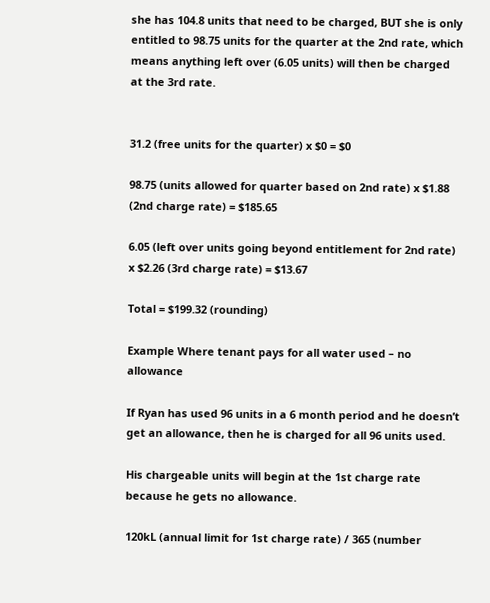she has 104.8 units that need to be charged, BUT she is only entitled to 98.75 units for the quarter at the 2nd rate, which means anything left over (6.05 units) will then be charged at the 3rd rate.


31.2 (free units for the quarter) x $0 = $0

98.75 (units allowed for quarter based on 2nd rate) x $1.88 (2nd charge rate) = $185.65

6.05 (left over units going beyond entitlement for 2nd rate) x $2.26 (3rd charge rate) = $13.67

Total = $199.32 (rounding)

Example Where tenant pays for all water used – no allowance

If Ryan has used 96 units in a 6 month period and he doesn’t get an allowance, then he is charged for all 96 units used.

His chargeable units will begin at the 1st charge rate because he gets no allowance.

120kL (annual limit for 1st charge rate) / 365 (number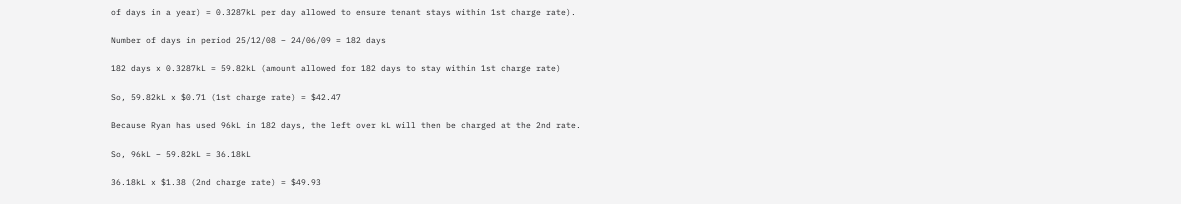of days in a year) = 0.3287kL per day allowed to ensure tenant stays within 1st charge rate).

Number of days in period 25/12/08 – 24/06/09 = 182 days

182 days x 0.3287kL = 59.82kL (amount allowed for 182 days to stay within 1st charge rate)

So, 59.82kL x $0.71 (1st charge rate) = $42.47

Because Ryan has used 96kL in 182 days, the left over kL will then be charged at the 2nd rate.

So, 96kL – 59.82kL = 36.18kL

36.18kL x $1.38 (2nd charge rate) = $49.93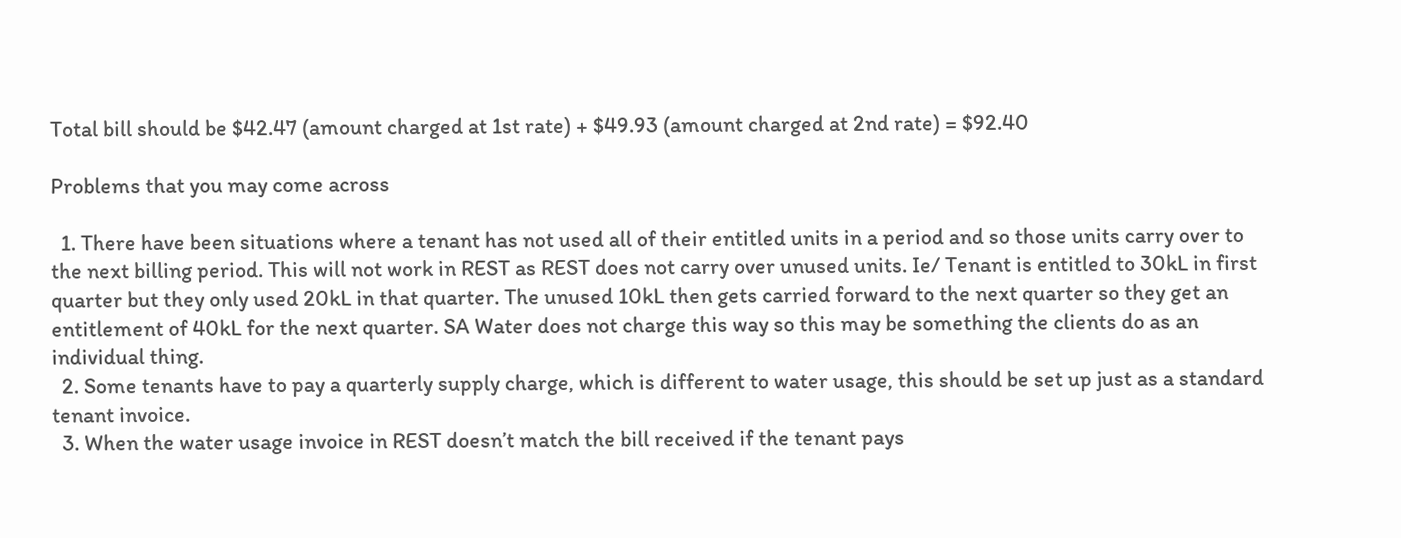Total bill should be $42.47 (amount charged at 1st rate) + $49.93 (amount charged at 2nd rate) = $92.40

Problems that you may come across

  1. There have been situations where a tenant has not used all of their entitled units in a period and so those units carry over to the next billing period. This will not work in REST as REST does not carry over unused units. Ie/ Tenant is entitled to 30kL in first quarter but they only used 20kL in that quarter. The unused 10kL then gets carried forward to the next quarter so they get an entitlement of 40kL for the next quarter. SA Water does not charge this way so this may be something the clients do as an individual thing.
  2. Some tenants have to pay a quarterly supply charge, which is different to water usage, this should be set up just as a standard tenant invoice.
  3. When the water usage invoice in REST doesn’t match the bill received if the tenant pays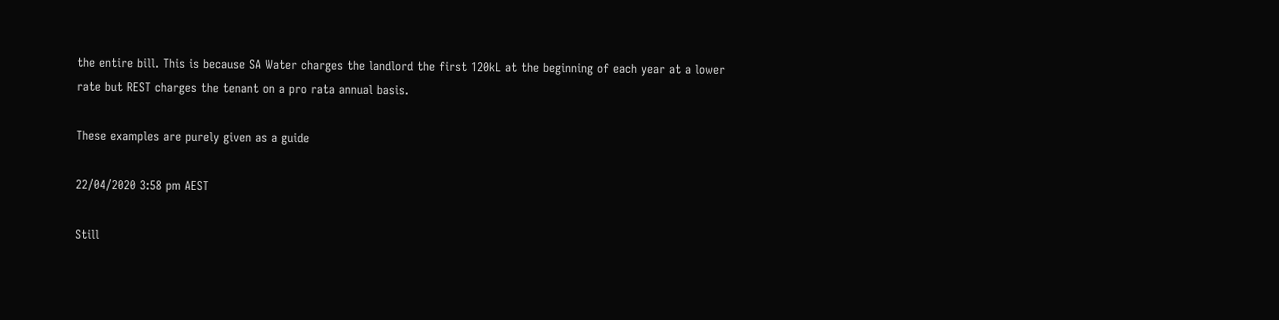the entire bill. This is because SA Water charges the landlord the first 120kL at the beginning of each year at a lower rate but REST charges the tenant on a pro rata annual basis.

These examples are purely given as a guide

22/04/2020 3:58 pm AEST

Still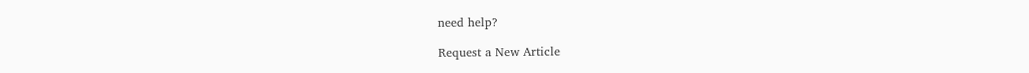need help?

Request a New Article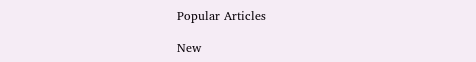Popular Articles

New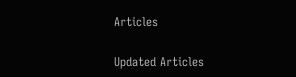Articles

Updated Articles